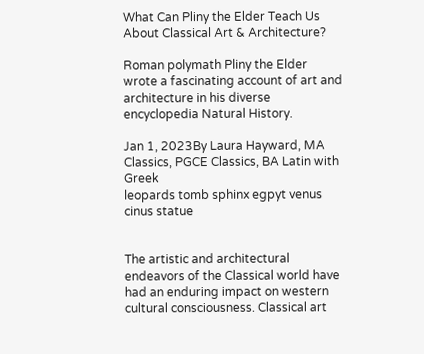What Can Pliny the Elder Teach Us About Classical Art & Architecture?

Roman polymath Pliny the Elder wrote a fascinating account of art and architecture in his diverse encyclopedia Natural History.

Jan 1, 2023By Laura Hayward, MA Classics, PGCE Classics, BA Latin with Greek
leopards tomb sphinx egpyt venus cinus statue


The artistic and architectural endeavors of the Classical world have had an enduring impact on western cultural consciousness. Classical art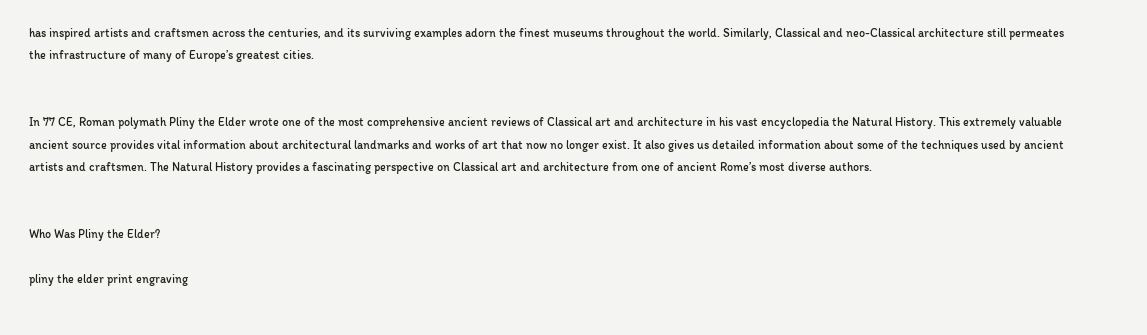has inspired artists and craftsmen across the centuries, and its surviving examples adorn the finest museums throughout the world. Similarly, Classical and neo-Classical architecture still permeates the infrastructure of many of Europe’s greatest cities.


In 77 CE, Roman polymath Pliny the Elder wrote one of the most comprehensive ancient reviews of Classical art and architecture in his vast encyclopedia the Natural History. This extremely valuable ancient source provides vital information about architectural landmarks and works of art that now no longer exist. It also gives us detailed information about some of the techniques used by ancient artists and craftsmen. The Natural History provides a fascinating perspective on Classical art and architecture from one of ancient Rome’s most diverse authors.


Who Was Pliny the Elder?

pliny the elder print engraving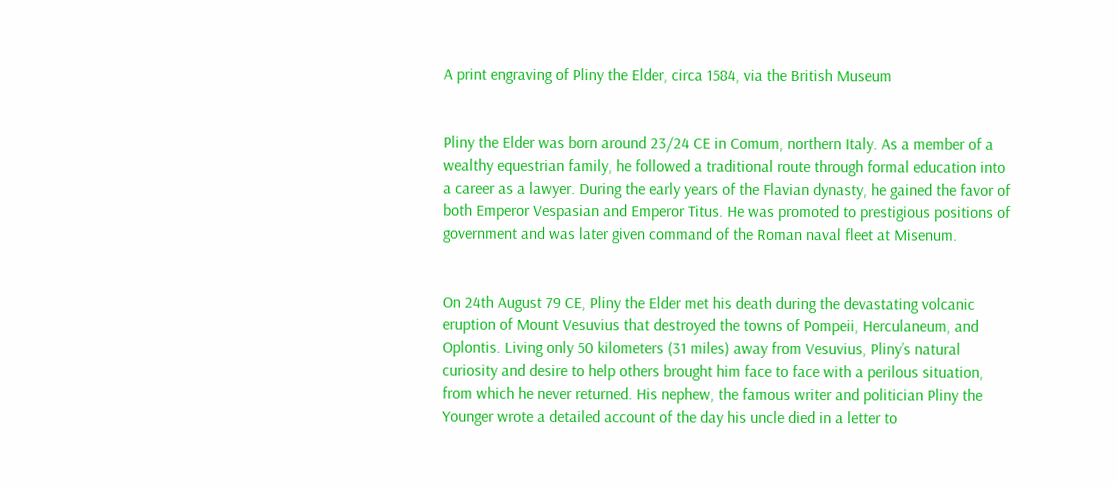A print engraving of Pliny the Elder, circa 1584, via the British Museum


Pliny the Elder was born around 23/24 CE in Comum, northern Italy. As a member of a wealthy equestrian family, he followed a traditional route through formal education into a career as a lawyer. During the early years of the Flavian dynasty, he gained the favor of both Emperor Vespasian and Emperor Titus. He was promoted to prestigious positions of government and was later given command of the Roman naval fleet at Misenum.


On 24th August 79 CE, Pliny the Elder met his death during the devastating volcanic eruption of Mount Vesuvius that destroyed the towns of Pompeii, Herculaneum, and Oplontis. Living only 50 kilometers (31 miles) away from Vesuvius, Pliny’s natural curiosity and desire to help others brought him face to face with a perilous situation, from which he never returned. His nephew, the famous writer and politician Pliny the Younger wrote a detailed account of the day his uncle died in a letter to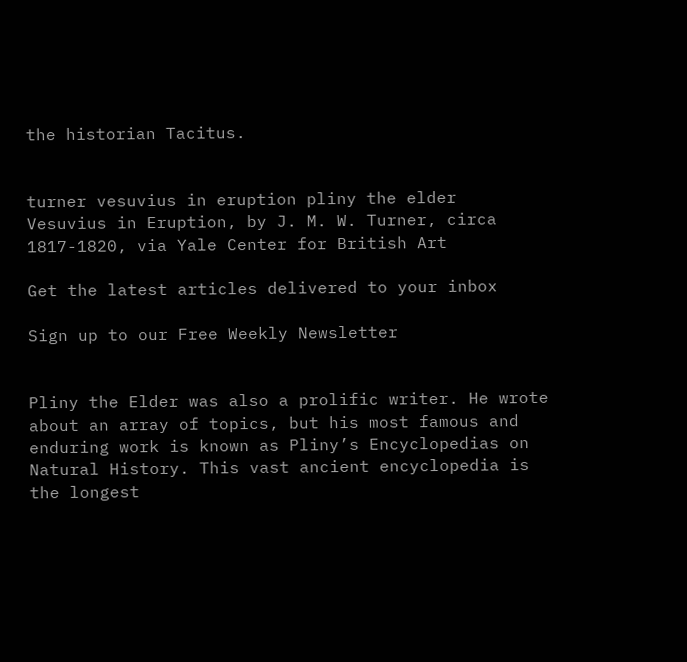the historian Tacitus.


turner vesuvius in eruption pliny the elder
Vesuvius in Eruption, by J. M. W. Turner, circa 1817-1820, via Yale Center for British Art

Get the latest articles delivered to your inbox

Sign up to our Free Weekly Newsletter


Pliny the Elder was also a prolific writer. He wrote about an array of topics, but his most famous and enduring work is known as Pliny’s Encyclopedias on Natural History. This vast ancient encyclopedia is the longest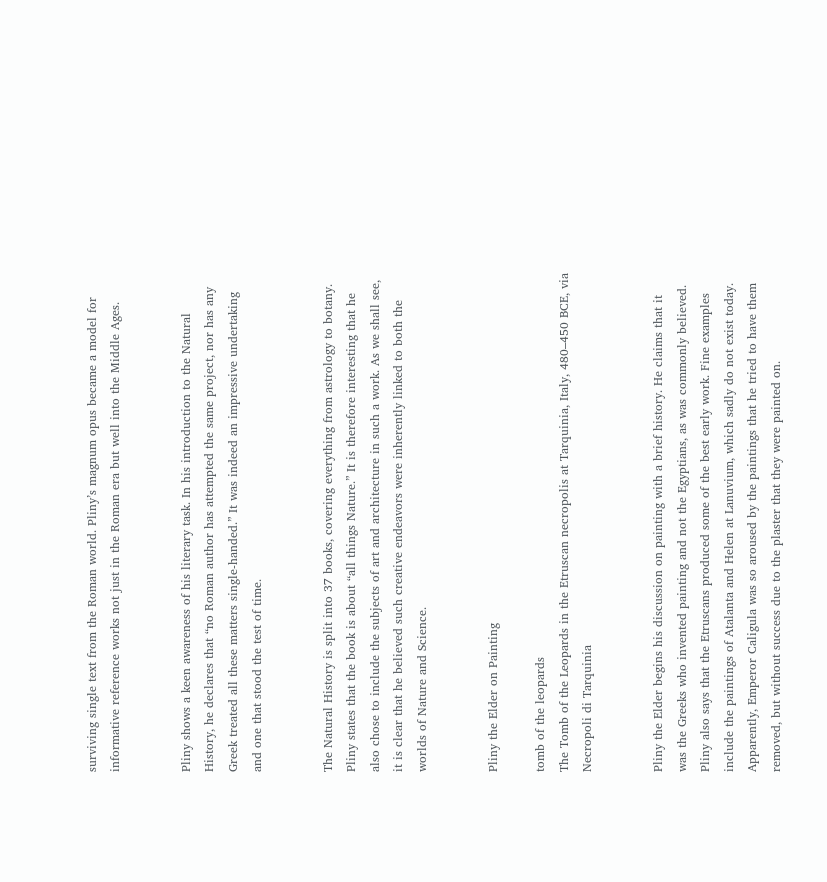surviving single text from the Roman world. Pliny’s magnum opus became a model for informative reference works not just in the Roman era but well into the Middle Ages.


Pliny shows a keen awareness of his literary task. In his introduction to the Natural History, he declares that “no Roman author has attempted the same project, nor has any Greek treated all these matters single-handed.” It was indeed an impressive undertaking and one that stood the test of time.


The Natural History is split into 37 books, covering everything from astrology to botany. Pliny states that the book is about “all things Nature.” It is therefore interesting that he also chose to include the subjects of art and architecture in such a work. As we shall see, it is clear that he believed such creative endeavors were inherently linked to both the worlds of Nature and Science.


Pliny the Elder on Painting

tomb of the leopards
The Tomb of the Leopards in the Etruscan necropolis at Tarquinia, Italy, 480–450 BCE, via Necropoli di Tarquinia


Pliny the Elder begins his discussion on painting with a brief history. He claims that it was the Greeks who invented painting and not the Egyptians, as was commonly believed. Pliny also says that the Etruscans produced some of the best early work. Fine examples include the paintings of Atalanta and Helen at Lanuvium, which sadly do not exist today. Apparently, Emperor Caligula was so aroused by the paintings that he tried to have them removed, but without success due to the plaster that they were painted on.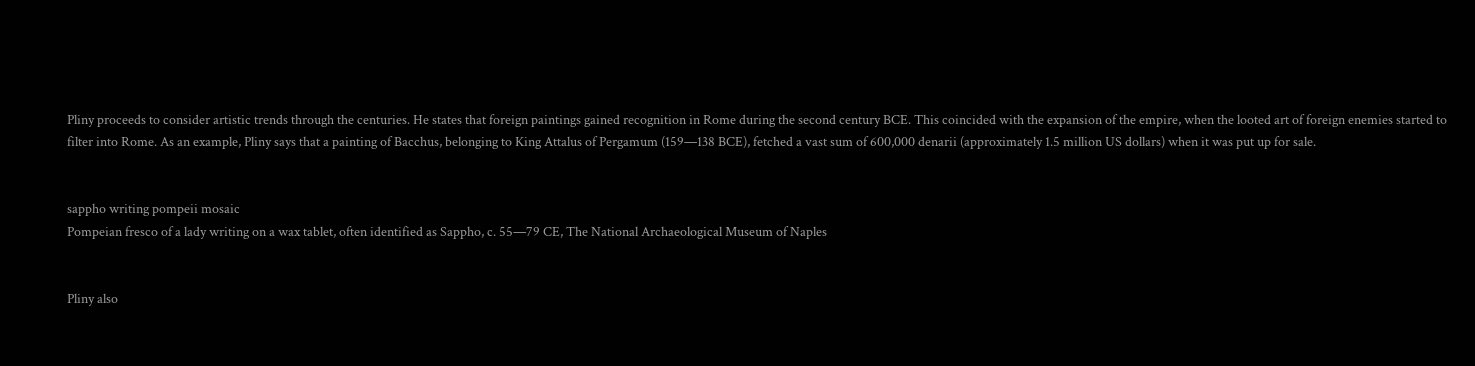Pliny proceeds to consider artistic trends through the centuries. He states that foreign paintings gained recognition in Rome during the second century BCE. This coincided with the expansion of the empire, when the looted art of foreign enemies started to filter into Rome. As an example, Pliny says that a painting of Bacchus, belonging to King Attalus of Pergamum (159—138 BCE), fetched a vast sum of 600,000 denarii (approximately 1.5 million US dollars) when it was put up for sale.


sappho writing pompeii mosaic
Pompeian fresco of a lady writing on a wax tablet, often identified as Sappho, c. 55—79 CE, The National Archaeological Museum of Naples


Pliny also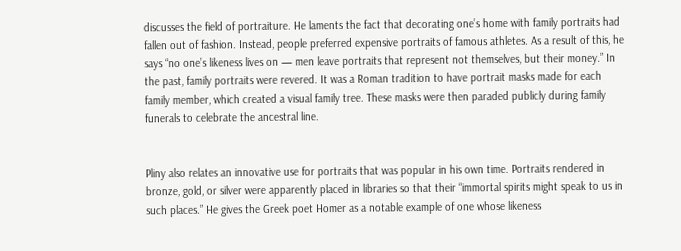discusses the field of portraiture. He laments the fact that decorating one’s home with family portraits had fallen out of fashion. Instead, people preferred expensive portraits of famous athletes. As a result of this, he says “no one’s likeness lives on — men leave portraits that represent not themselves, but their money.” In the past, family portraits were revered. It was a Roman tradition to have portrait masks made for each family member, which created a visual family tree. These masks were then paraded publicly during family funerals to celebrate the ancestral line.


Pliny also relates an innovative use for portraits that was popular in his own time. Portraits rendered in bronze, gold, or silver were apparently placed in libraries so that their “immortal spirits might speak to us in such places.” He gives the Greek poet Homer as a notable example of one whose likeness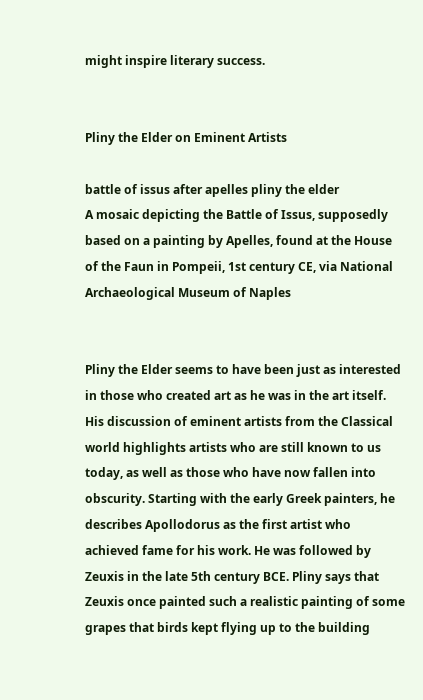might inspire literary success.


Pliny the Elder on Eminent Artists

battle of issus after apelles pliny the elder
A mosaic depicting the Battle of Issus, supposedly based on a painting by Apelles, found at the House of the Faun in Pompeii, 1st century CE, via National Archaeological Museum of Naples


Pliny the Elder seems to have been just as interested in those who created art as he was in the art itself. His discussion of eminent artists from the Classical world highlights artists who are still known to us today, as well as those who have now fallen into obscurity. Starting with the early Greek painters, he describes Apollodorus as the first artist who achieved fame for his work. He was followed by Zeuxis in the late 5th century BCE. Pliny says that Zeuxis once painted such a realistic painting of some grapes that birds kept flying up to the building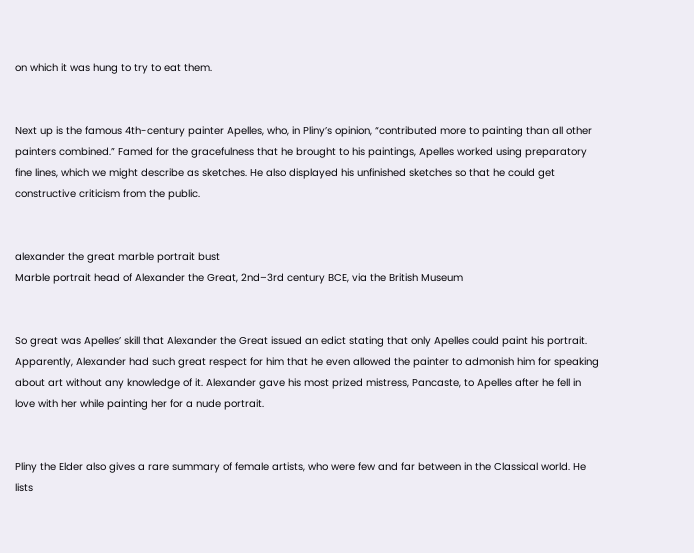on which it was hung to try to eat them.


Next up is the famous 4th-century painter Apelles, who, in Pliny’s opinion, “contributed more to painting than all other painters combined.” Famed for the gracefulness that he brought to his paintings, Apelles worked using preparatory fine lines, which we might describe as sketches. He also displayed his unfinished sketches so that he could get constructive criticism from the public.


alexander the great marble portrait bust
Marble portrait head of Alexander the Great, 2nd–3rd century BCE, via the British Museum


So great was Apelles’ skill that Alexander the Great issued an edict stating that only Apelles could paint his portrait. Apparently, Alexander had such great respect for him that he even allowed the painter to admonish him for speaking about art without any knowledge of it. Alexander gave his most prized mistress, Pancaste, to Apelles after he fell in love with her while painting her for a nude portrait.


Pliny the Elder also gives a rare summary of female artists, who were few and far between in the Classical world. He lists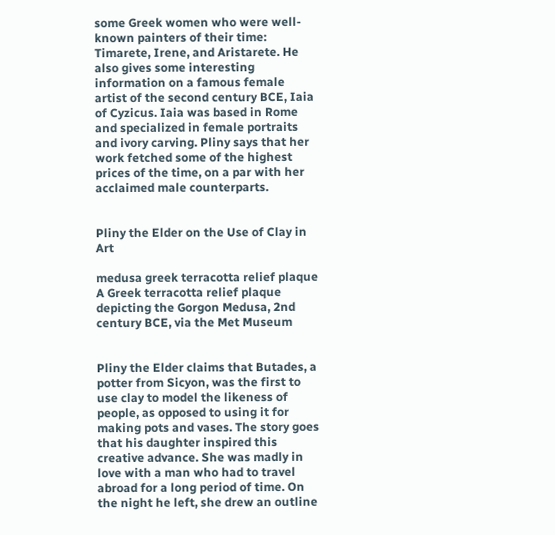some Greek women who were well-known painters of their time: Timarete, Irene, and Aristarete. He also gives some interesting information on a famous female artist of the second century BCE, Iaia of Cyzicus. Iaia was based in Rome and specialized in female portraits and ivory carving. Pliny says that her work fetched some of the highest prices of the time, on a par with her acclaimed male counterparts.


Pliny the Elder on the Use of Clay in Art

medusa greek terracotta relief plaque
A Greek terracotta relief plaque depicting the Gorgon Medusa, 2nd century BCE, via the Met Museum


Pliny the Elder claims that Butades, a potter from Sicyon, was the first to use clay to model the likeness of people, as opposed to using it for making pots and vases. The story goes that his daughter inspired this creative advance. She was madly in love with a man who had to travel abroad for a long period of time. On the night he left, she drew an outline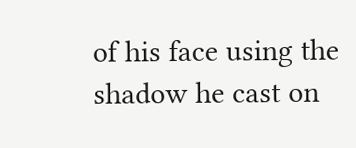of his face using the shadow he cast on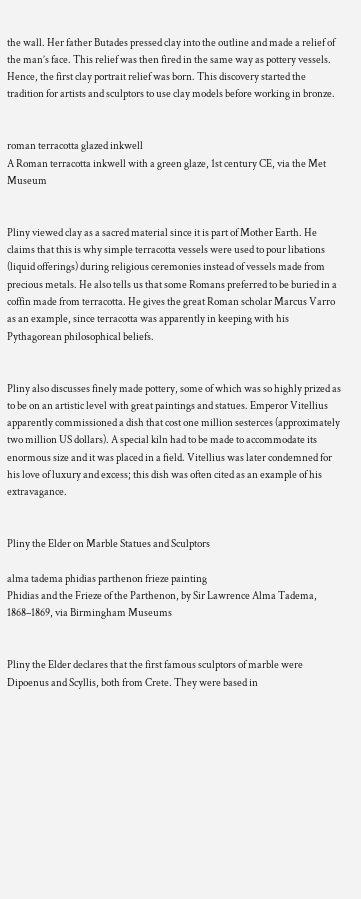the wall. Her father Butades pressed clay into the outline and made a relief of the man’s face. This relief was then fired in the same way as pottery vessels. Hence, the first clay portrait relief was born. This discovery started the tradition for artists and sculptors to use clay models before working in bronze.


roman terracotta glazed inkwell
A Roman terracotta inkwell with a green glaze, 1st century CE, via the Met Museum


Pliny viewed clay as a sacred material since it is part of Mother Earth. He claims that this is why simple terracotta vessels were used to pour libations (liquid offerings) during religious ceremonies instead of vessels made from precious metals. He also tells us that some Romans preferred to be buried in a coffin made from terracotta. He gives the great Roman scholar Marcus Varro as an example, since terracotta was apparently in keeping with his Pythagorean philosophical beliefs.


Pliny also discusses finely made pottery, some of which was so highly prized as to be on an artistic level with great paintings and statues. Emperor Vitellius apparently commissioned a dish that cost one million sesterces (approximately two million US dollars). A special kiln had to be made to accommodate its enormous size and it was placed in a field. Vitellius was later condemned for his love of luxury and excess; this dish was often cited as an example of his extravagance.


Pliny the Elder on Marble Statues and Sculptors

alma tadema phidias parthenon frieze painting
Phidias and the Frieze of the Parthenon, by Sir Lawrence Alma Tadema, 1868–1869, via Birmingham Museums


Pliny the Elder declares that the first famous sculptors of marble were Dipoenus and Scyllis, both from Crete. They were based in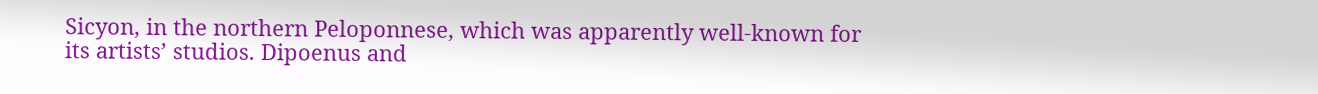Sicyon, in the northern Peloponnese, which was apparently well-known for its artists’ studios. Dipoenus and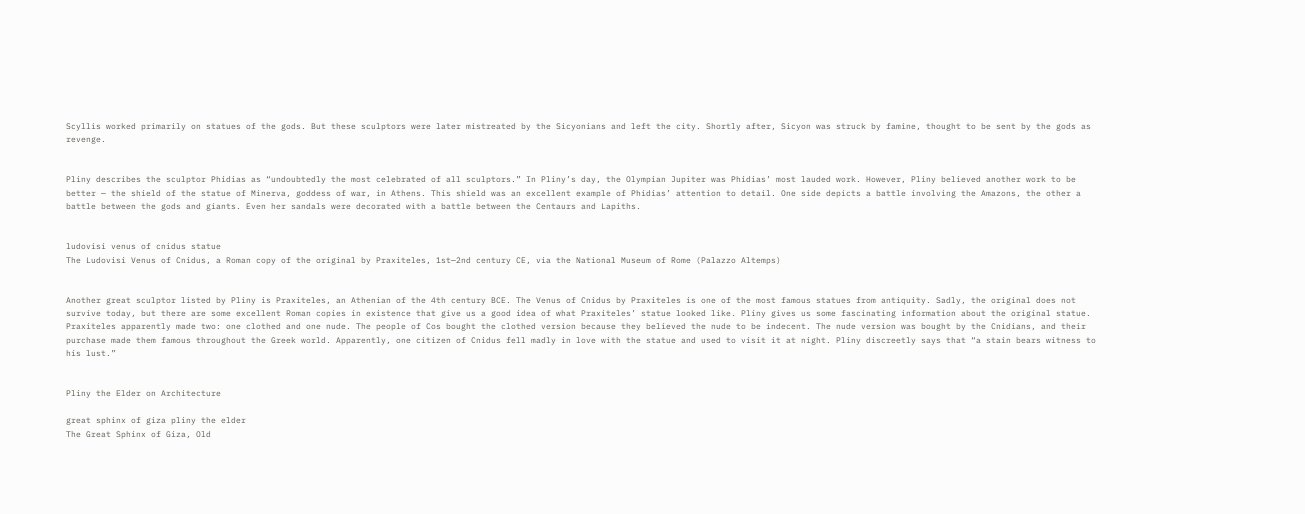Scyllis worked primarily on statues of the gods. But these sculptors were later mistreated by the Sicyonians and left the city. Shortly after, Sicyon was struck by famine, thought to be sent by the gods as revenge.


Pliny describes the sculptor Phidias as “undoubtedly the most celebrated of all sculptors.” In Pliny’s day, the Olympian Jupiter was Phidias’ most lauded work. However, Pliny believed another work to be better — the shield of the statue of Minerva, goddess of war, in Athens. This shield was an excellent example of Phidias’ attention to detail. One side depicts a battle involving the Amazons, the other a battle between the gods and giants. Even her sandals were decorated with a battle between the Centaurs and Lapiths.


ludovisi venus of cnidus statue
The Ludovisi Venus of Cnidus, a Roman copy of the original by Praxiteles, 1st—2nd century CE, via the National Museum of Rome (Palazzo Altemps)


Another great sculptor listed by Pliny is Praxiteles, an Athenian of the 4th century BCE. The Venus of Cnidus by Praxiteles is one of the most famous statues from antiquity. Sadly, the original does not survive today, but there are some excellent Roman copies in existence that give us a good idea of what Praxiteles’ statue looked like. Pliny gives us some fascinating information about the original statue. Praxiteles apparently made two: one clothed and one nude. The people of Cos bought the clothed version because they believed the nude to be indecent. The nude version was bought by the Cnidians, and their purchase made them famous throughout the Greek world. Apparently, one citizen of Cnidus fell madly in love with the statue and used to visit it at night. Pliny discreetly says that “a stain bears witness to his lust.”


Pliny the Elder on Architecture

great sphinx of giza pliny the elder
The Great Sphinx of Giza, Old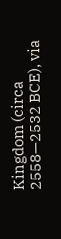Kingdom (circa 2558—2532 BCE), via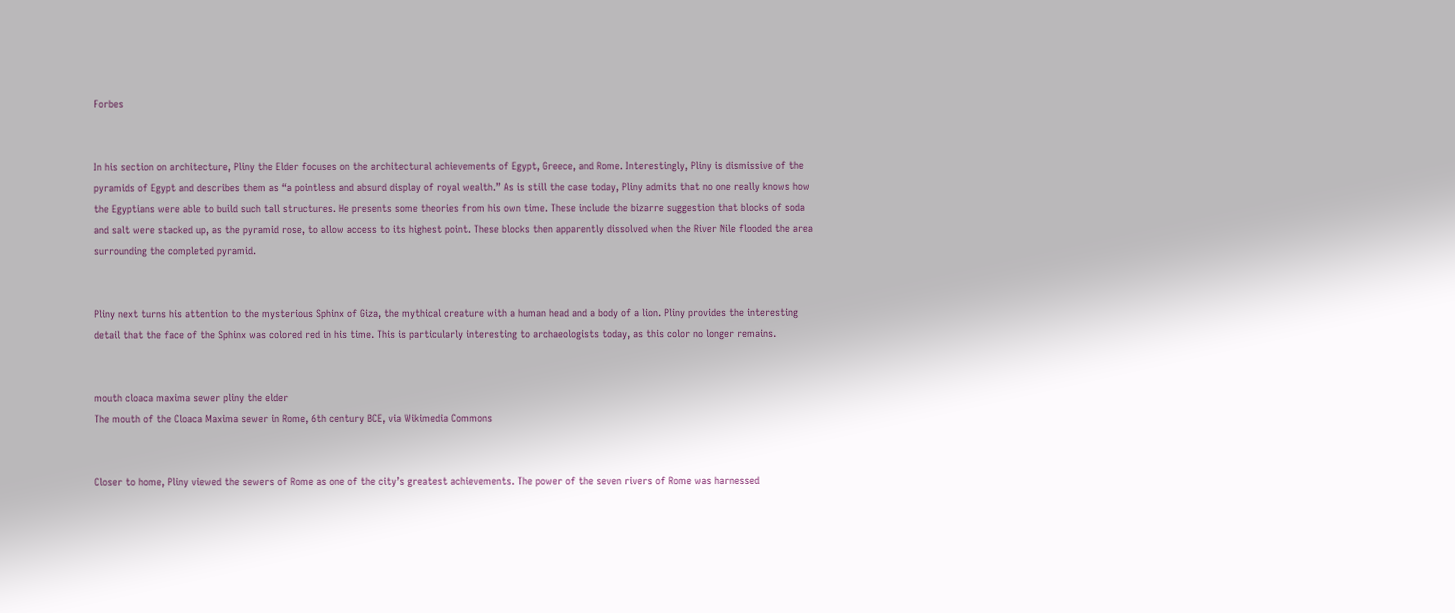Forbes


In his section on architecture, Pliny the Elder focuses on the architectural achievements of Egypt, Greece, and Rome. Interestingly, Pliny is dismissive of the pyramids of Egypt and describes them as “a pointless and absurd display of royal wealth.” As is still the case today, Pliny admits that no one really knows how the Egyptians were able to build such tall structures. He presents some theories from his own time. These include the bizarre suggestion that blocks of soda and salt were stacked up, as the pyramid rose, to allow access to its highest point. These blocks then apparently dissolved when the River Nile flooded the area surrounding the completed pyramid.


Pliny next turns his attention to the mysterious Sphinx of Giza, the mythical creature with a human head and a body of a lion. Pliny provides the interesting detail that the face of the Sphinx was colored red in his time. This is particularly interesting to archaeologists today, as this color no longer remains.


mouth cloaca maxima sewer pliny the elder
The mouth of the Cloaca Maxima sewer in Rome, 6th century BCE, via Wikimedia Commons


Closer to home, Pliny viewed the sewers of Rome as one of the city’s greatest achievements. The power of the seven rivers of Rome was harnessed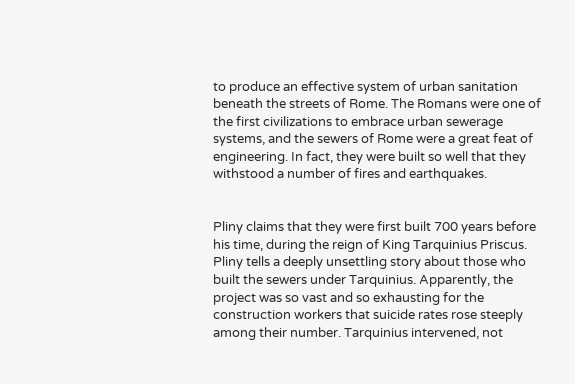to produce an effective system of urban sanitation beneath the streets of Rome. The Romans were one of the first civilizations to embrace urban sewerage systems, and the sewers of Rome were a great feat of engineering. In fact, they were built so well that they withstood a number of fires and earthquakes.


Pliny claims that they were first built 700 years before his time, during the reign of King Tarquinius Priscus. Pliny tells a deeply unsettling story about those who built the sewers under Tarquinius. Apparently, the project was so vast and so exhausting for the construction workers that suicide rates rose steeply among their number. Tarquinius intervened, not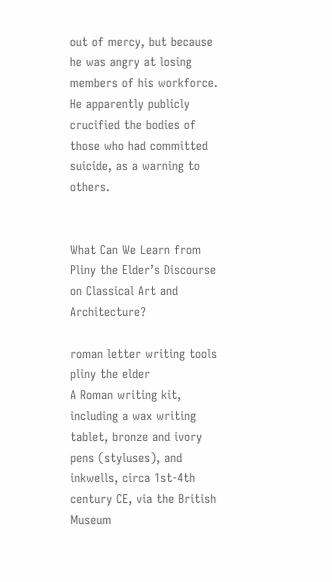out of mercy, but because he was angry at losing members of his workforce. He apparently publicly crucified the bodies of those who had committed suicide, as a warning to others.


What Can We Learn from Pliny the Elder’s Discourse on Classical Art and Architecture?

roman letter writing tools pliny the elder
A Roman writing kit, including a wax writing tablet, bronze and ivory pens (styluses), and inkwells, circa 1st-4th century CE, via the British Museum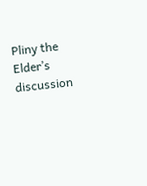Pliny the Elder’s discussion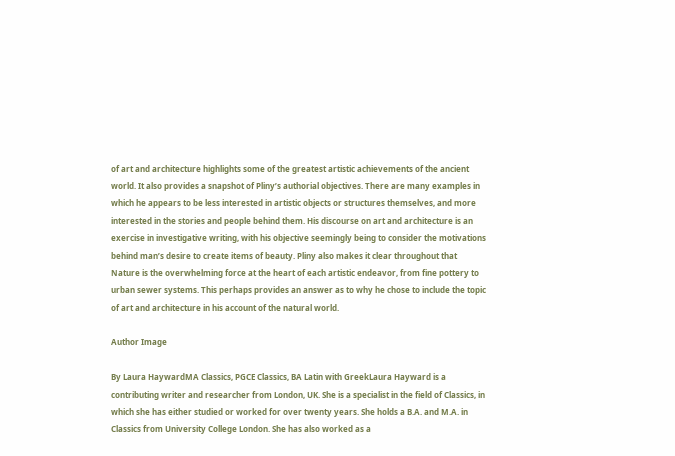of art and architecture highlights some of the greatest artistic achievements of the ancient world. It also provides a snapshot of Pliny’s authorial objectives. There are many examples in which he appears to be less interested in artistic objects or structures themselves, and more interested in the stories and people behind them. His discourse on art and architecture is an exercise in investigative writing, with his objective seemingly being to consider the motivations behind man’s desire to create items of beauty. Pliny also makes it clear throughout that Nature is the overwhelming force at the heart of each artistic endeavor, from fine pottery to urban sewer systems. This perhaps provides an answer as to why he chose to include the topic of art and architecture in his account of the natural world.

Author Image

By Laura HaywardMA Classics, PGCE Classics, BA Latin with GreekLaura Hayward is a contributing writer and researcher from London, UK. She is a specialist in the field of Classics, in which she has either studied or worked for over twenty years. She holds a B.A. and M.A. in Classics from University College London. She has also worked as a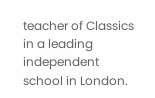teacher of Classics in a leading independent school in London.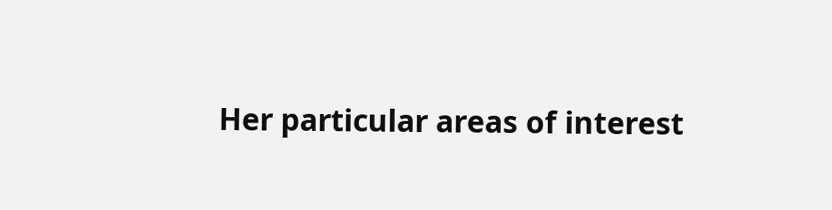Her particular areas of interest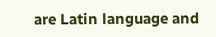are Latin language and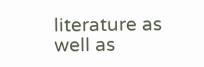literature as well as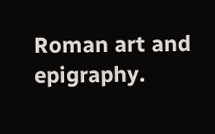Roman art and epigraphy.